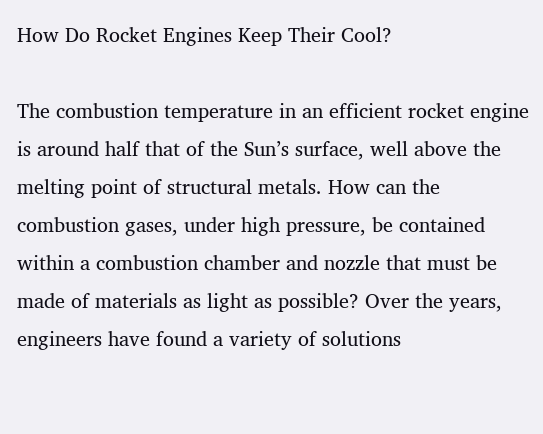How Do Rocket Engines Keep Their Cool?

The combustion temperature in an efficient rocket engine is around half that of the Sun’s surface, well above the melting point of structural metals. How can the combustion gases, under high pressure, be contained within a combustion chamber and nozzle that must be made of materials as light as possible? Over the years, engineers have found a variety of solutions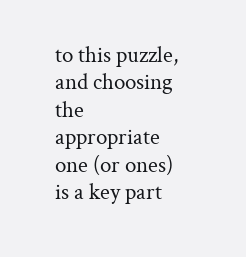to this puzzle, and choosing the appropriate one (or ones) is a key part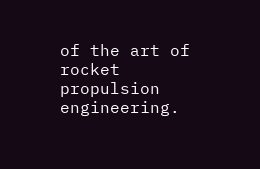of the art of rocket propulsion engineering.